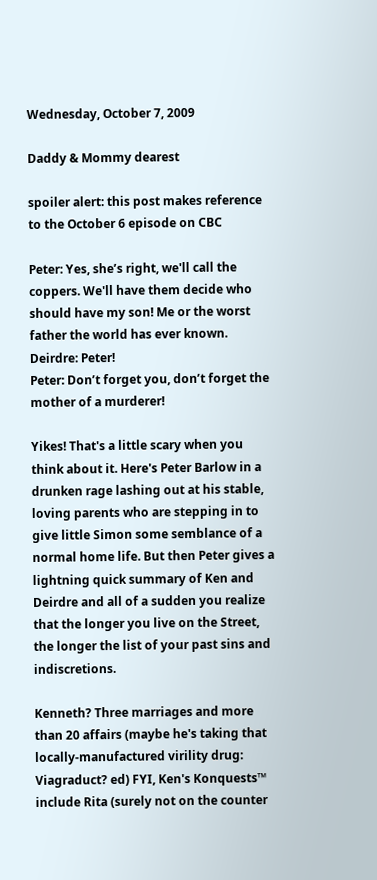Wednesday, October 7, 2009

Daddy & Mommy dearest

spoiler alert: this post makes reference to the October 6 episode on CBC

Peter: Yes, she’s right, we'll call the coppers. We'll have them decide who should have my son! Me or the worst father the world has ever known.
Deirdre: Peter!
Peter: Don’t forget you, don’t forget the mother of a murderer!

Yikes! That's a little scary when you think about it. Here's Peter Barlow in a drunken rage lashing out at his stable, loving parents who are stepping in to give little Simon some semblance of a normal home life. But then Peter gives a lightning quick summary of Ken and Deirdre and all of a sudden you realize that the longer you live on the Street, the longer the list of your past sins and indiscretions.

Kenneth? Three marriages and more than 20 affairs (maybe he's taking that locally-manufactured virility drug: Viagraduct? ed) FYI, Ken's Konquests™ include Rita (surely not on the counter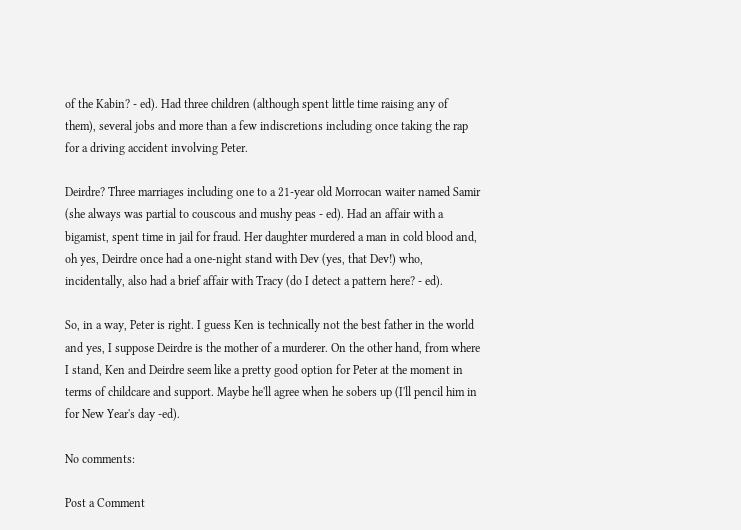of the Kabin? - ed). Had three children (although spent little time raising any of them), several jobs and more than a few indiscretions including once taking the rap for a driving accident involving Peter.

Deirdre? Three marriages including one to a 21-year old Morrocan waiter named Samir (she always was partial to couscous and mushy peas - ed). Had an affair with a bigamist, spent time in jail for fraud. Her daughter murdered a man in cold blood and, oh yes, Deirdre once had a one-night stand with Dev (yes, that Dev!) who, incidentally, also had a brief affair with Tracy (do I detect a pattern here? - ed).

So, in a way, Peter is right. I guess Ken is technically not the best father in the world and yes, I suppose Deirdre is the mother of a murderer. On the other hand, from where I stand, Ken and Deirdre seem like a pretty good option for Peter at the moment in terms of childcare and support. Maybe he'll agree when he sobers up (I'll pencil him in for New Year's day -ed).

No comments:

Post a Comment